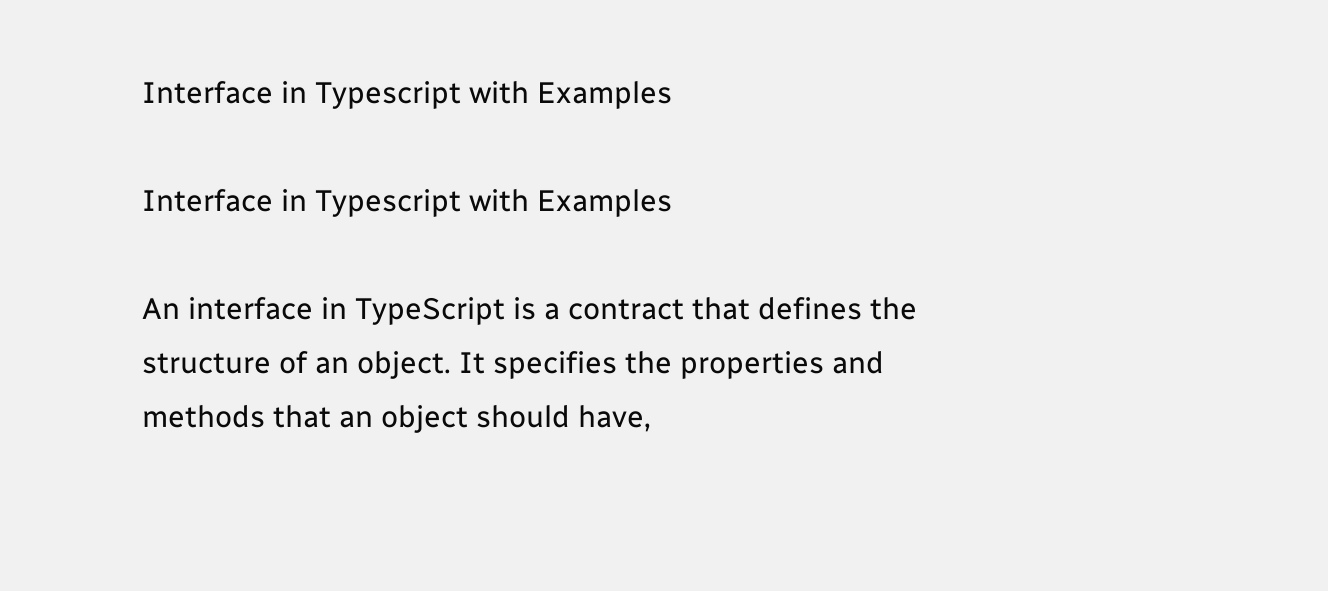Interface in Typescript with Examples

Interface in Typescript with Examples

An interface in TypeScript is a contract that defines the structure of an object. It specifies the properties and methods that an object should have,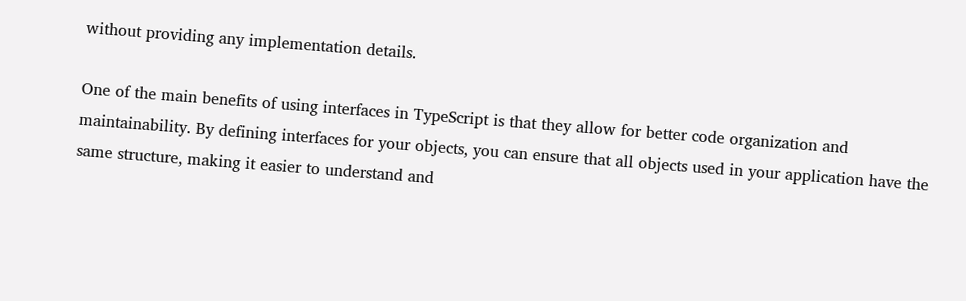without providing any implementation details.

One of the main benefits of using interfaces in TypeScript is that they allow for better code organization and maintainability. By defining interfaces for your objects, you can ensure that all objects used in your application have the same structure, making it easier to understand and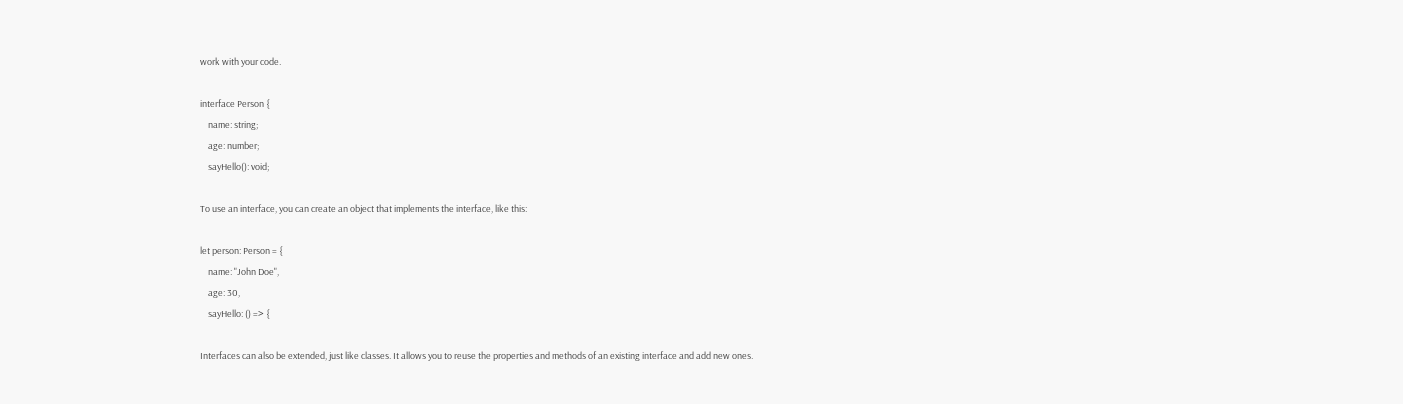work with your code.

interface Person {
    name: string;
    age: number;
    sayHello(): void;

To use an interface, you can create an object that implements the interface, like this:

let person: Person = {
    name: "John Doe",
    age: 30,
    sayHello: () => {

Interfaces can also be extended, just like classes. It allows you to reuse the properties and methods of an existing interface and add new ones.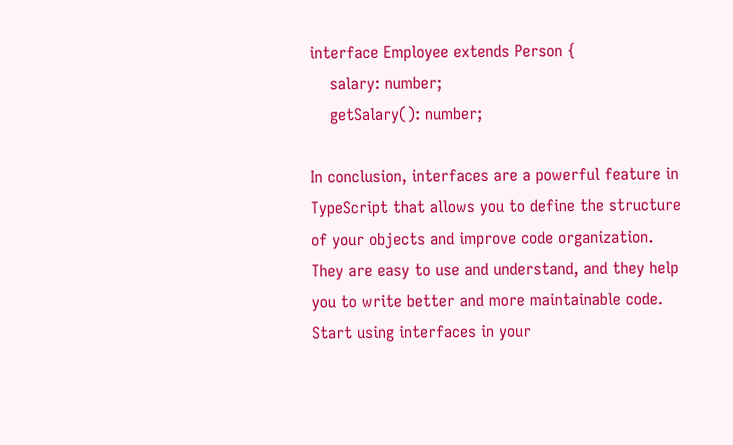interface Employee extends Person {
    salary: number;
    getSalary(): number;

In conclusion, interfaces are a powerful feature in TypeScript that allows you to define the structure of your objects and improve code organization. They are easy to use and understand, and they help you to write better and more maintainable code. Start using interfaces in your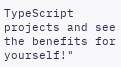TypeScript projects and see the benefits for yourself!"